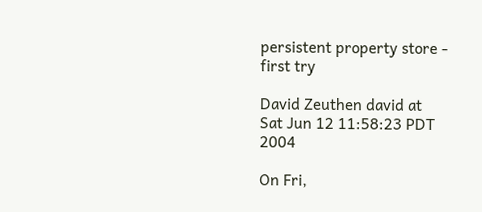persistent property store - first try

David Zeuthen david at
Sat Jun 12 11:58:23 PDT 2004

On Fri,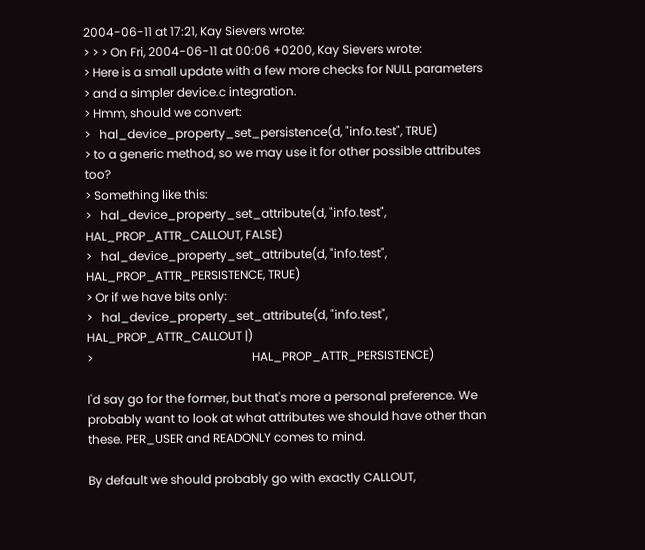2004-06-11 at 17:21, Kay Sievers wrote:
> > > On Fri, 2004-06-11 at 00:06 +0200, Kay Sievers wrote:
> Here is a small update with a few more checks for NULL parameters
> and a simpler device.c integration.
> Hmm, should we convert:
>   hal_device_property_set_persistence(d, "info.test", TRUE)
> to a generic method, so we may use it for other possible attributes too?
> Something like this:
>   hal_device_property_set_attribute(d, "info.test", HAL_PROP_ATTR_CALLOUT, FALSE)
>   hal_device_property_set_attribute(d, "info.test", HAL_PROP_ATTR_PERSISTENCE, TRUE)
> Or if we have bits only:
>   hal_device_property_set_attribute(d, "info.test", HAL_PROP_ATTR_CALLOUT |)
>                                                     HAL_PROP_ATTR_PERSISTENCE)

I'd say go for the former, but that's more a personal preference. We
probably want to look at what attributes we should have other than
these. PER_USER and READONLY comes to mind.

By default we should probably go with exactly CALLOUT,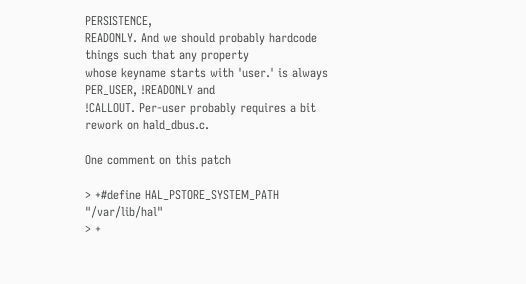PERSISTENCE,
READONLY. And we should probably hardcode things such that any property
whose keyname starts with 'user.' is always PER_USER, !READONLY and
!CALLOUT. Per-user probably requires a bit rework on hald_dbus.c.

One comment on this patch

> +#define HAL_PSTORE_SYSTEM_PATH      "/var/lib/hal"
> +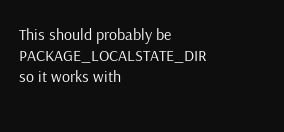This should probably be PACKAGE_LOCALSTATE_DIR so it works with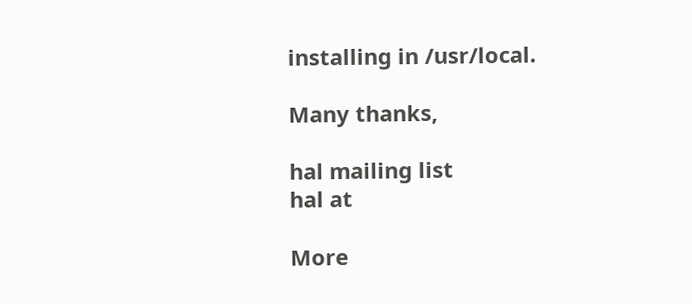installing in /usr/local.

Many thanks,

hal mailing list
hal at

More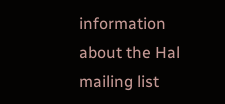information about the Hal mailing list